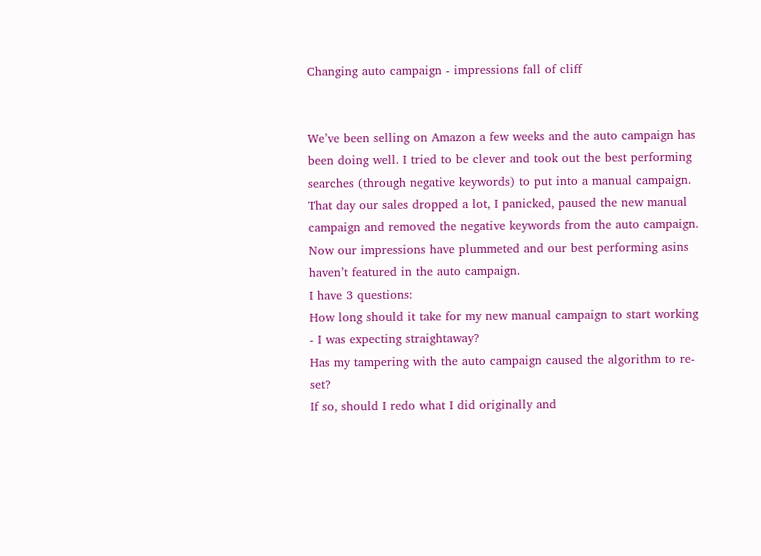Changing auto campaign - impressions fall of cliff


We’ve been selling on Amazon a few weeks and the auto campaign has been doing well. I tried to be clever and took out the best performing searches (through negative keywords) to put into a manual campaign. That day our sales dropped a lot, I panicked, paused the new manual campaign and removed the negative keywords from the auto campaign.
Now our impressions have plummeted and our best performing asins haven’t featured in the auto campaign.
I have 3 questions:
How long should it take for my new manual campaign to start working - I was expecting straightaway?
Has my tampering with the auto campaign caused the algorithm to re-set?
If so, should I redo what I did originally and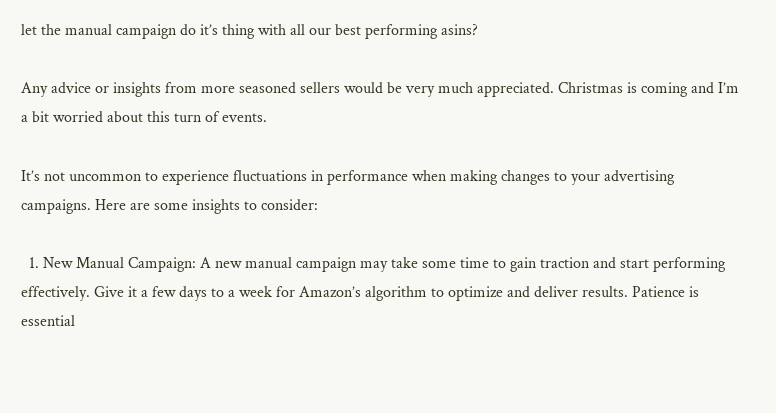let the manual campaign do it’s thing with all our best performing asins?

Any advice or insights from more seasoned sellers would be very much appreciated. Christmas is coming and I’m a bit worried about this turn of events.

It’s not uncommon to experience fluctuations in performance when making changes to your advertising campaigns. Here are some insights to consider:

  1. New Manual Campaign: A new manual campaign may take some time to gain traction and start performing effectively. Give it a few days to a week for Amazon’s algorithm to optimize and deliver results. Patience is essential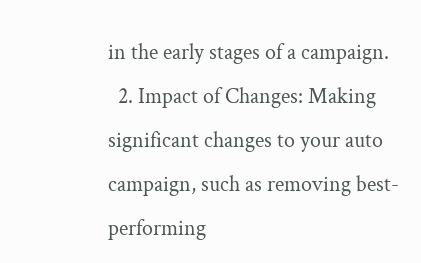in the early stages of a campaign.
  2. Impact of Changes: Making significant changes to your auto campaign, such as removing best-performing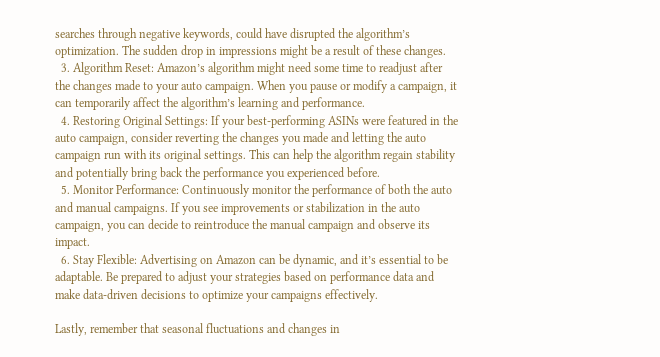searches through negative keywords, could have disrupted the algorithm’s optimization. The sudden drop in impressions might be a result of these changes.
  3. Algorithm Reset: Amazon’s algorithm might need some time to readjust after the changes made to your auto campaign. When you pause or modify a campaign, it can temporarily affect the algorithm’s learning and performance.
  4. Restoring Original Settings: If your best-performing ASINs were featured in the auto campaign, consider reverting the changes you made and letting the auto campaign run with its original settings. This can help the algorithm regain stability and potentially bring back the performance you experienced before.
  5. Monitor Performance: Continuously monitor the performance of both the auto and manual campaigns. If you see improvements or stabilization in the auto campaign, you can decide to reintroduce the manual campaign and observe its impact.
  6. Stay Flexible: Advertising on Amazon can be dynamic, and it’s essential to be adaptable. Be prepared to adjust your strategies based on performance data and make data-driven decisions to optimize your campaigns effectively.

Lastly, remember that seasonal fluctuations and changes in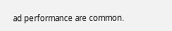ad performance are common.